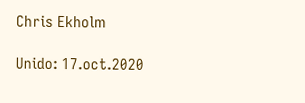Chris Ekholm

Unido: 17.oct.2020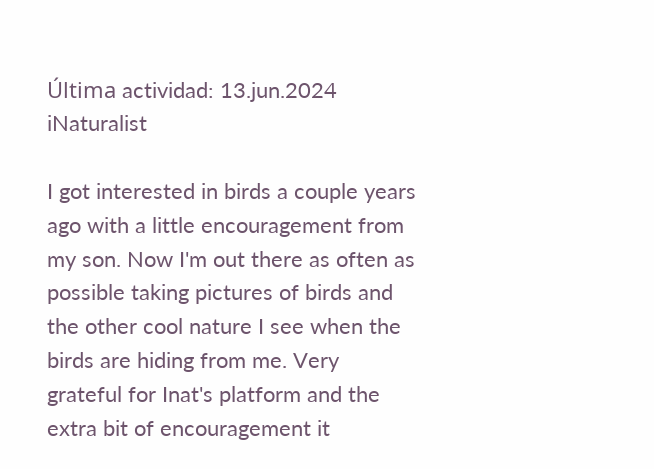Última actividad: 13.jun.2024 iNaturalist

I got interested in birds a couple years ago with a little encouragement from my son. Now I'm out there as often as possible taking pictures of birds and the other cool nature I see when the birds are hiding from me. Very grateful for Inat's platform and the extra bit of encouragement it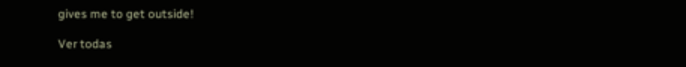gives me to get outside!

Ver todas